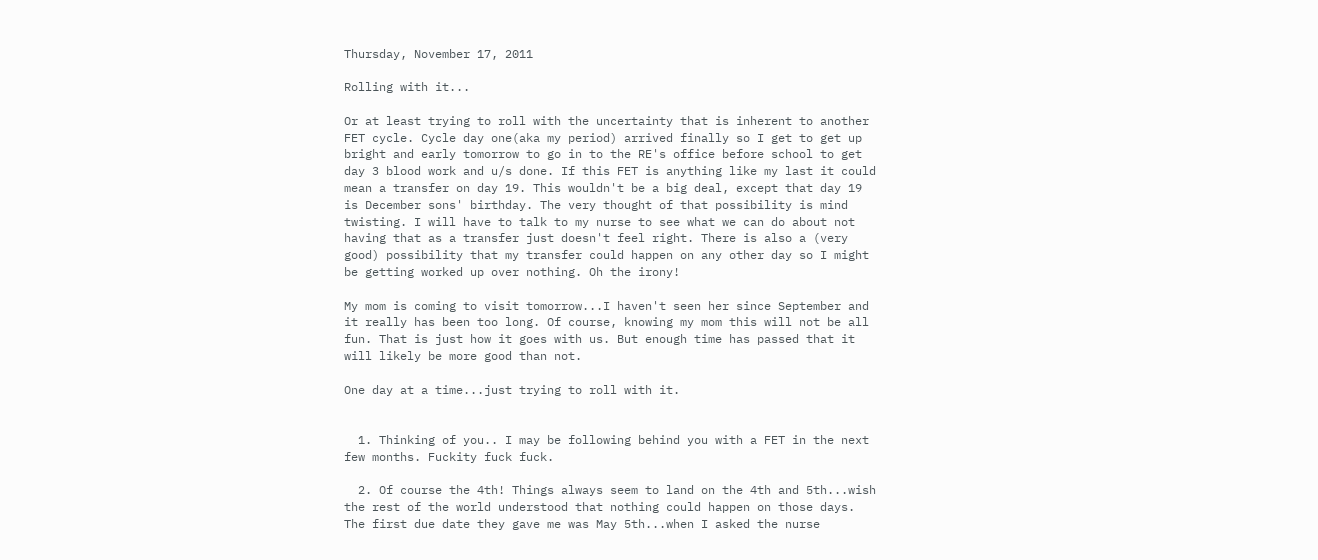Thursday, November 17, 2011

Rolling with it...

Or at least trying to roll with the uncertainty that is inherent to another FET cycle. Cycle day one(aka my period) arrived finally so I get to get up bright and early tomorrow to go in to the RE's office before school to get day 3 blood work and u/s done. If this FET is anything like my last it could mean a transfer on day 19. This wouldn't be a big deal, except that day 19 is December sons' birthday. The very thought of that possibility is mind twisting. I will have to talk to my nurse to see what we can do about not having that as a transfer just doesn't feel right. There is also a (very good) possibility that my transfer could happen on any other day so I might be getting worked up over nothing. Oh the irony!

My mom is coming to visit tomorrow...I haven't seen her since September and it really has been too long. Of course, knowing my mom this will not be all fun. That is just how it goes with us. But enough time has passed that it will likely be more good than not.

One day at a time...just trying to roll with it.


  1. Thinking of you.. I may be following behind you with a FET in the next few months. Fuckity fuck fuck.

  2. Of course the 4th! Things always seem to land on the 4th and 5th...wish the rest of the world understood that nothing could happen on those days. The first due date they gave me was May 5th...when I asked the nurse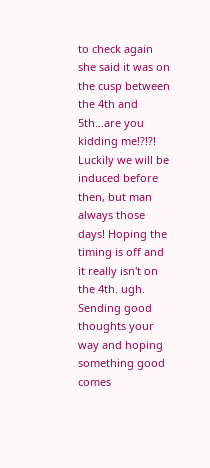to check again she said it was on the cusp between the 4th and 5th...are you kidding me!?!?! Luckily we will be induced before then, but man always those days! Hoping the timing is off and it really isn't on the 4th. ugh. Sending good thoughts your way and hoping something good comes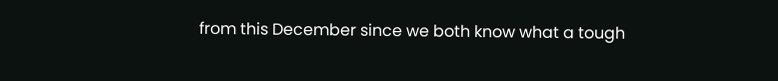from this December since we both know what a tough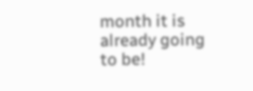month it is already going to be!